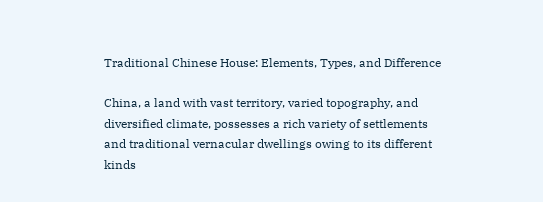Traditional Chinese House: Elements, Types, and Difference

China, a land with vast territory, varied topography, and diversified climate, possesses a rich variety of settlements and traditional vernacular dwellings owing to its different kinds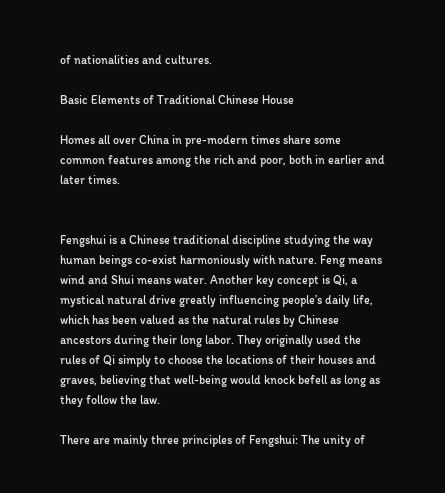of nationalities and cultures.

Basic Elements of Traditional Chinese House

Homes all over China in pre-modern times share some common features among the rich and poor, both in earlier and later times.


Fengshui is a Chinese traditional discipline studying the way human beings co-exist harmoniously with nature. Feng means wind and Shui means water. Another key concept is Qi, a mystical natural drive greatly influencing people’s daily life, which has been valued as the natural rules by Chinese ancestors during their long labor. They originally used the rules of Qi simply to choose the locations of their houses and graves, believing that well-being would knock befell as long as they follow the law.

There are mainly three principles of Fengshui: The unity of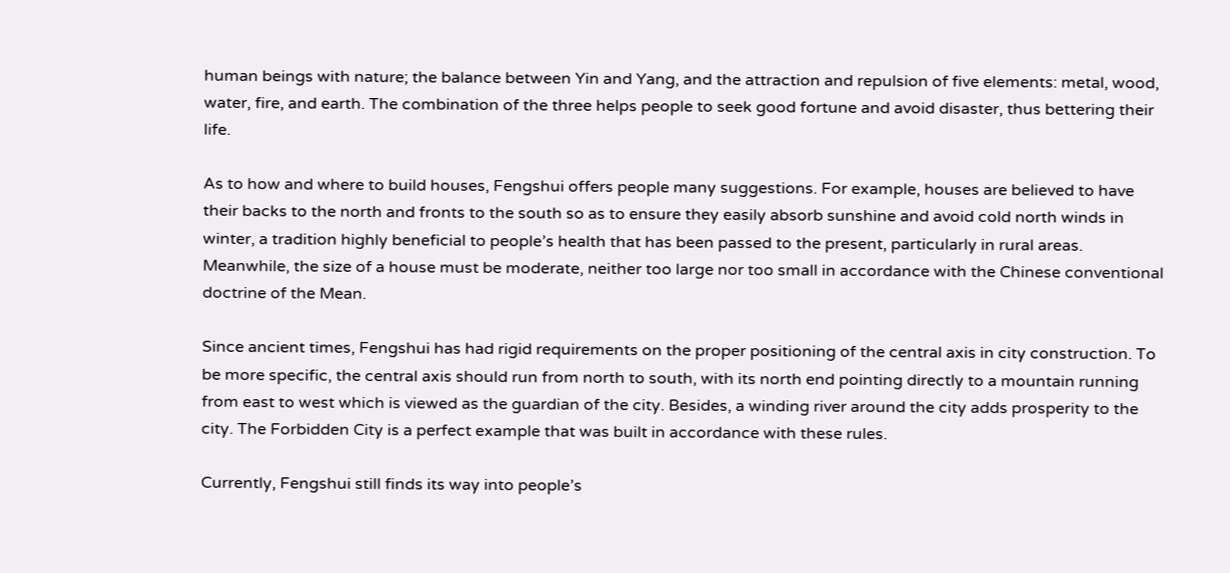human beings with nature; the balance between Yin and Yang, and the attraction and repulsion of five elements: metal, wood, water, fire, and earth. The combination of the three helps people to seek good fortune and avoid disaster, thus bettering their life.

As to how and where to build houses, Fengshui offers people many suggestions. For example, houses are believed to have their backs to the north and fronts to the south so as to ensure they easily absorb sunshine and avoid cold north winds in winter, a tradition highly beneficial to people’s health that has been passed to the present, particularly in rural areas. Meanwhile, the size of a house must be moderate, neither too large nor too small in accordance with the Chinese conventional doctrine of the Mean.

Since ancient times, Fengshui has had rigid requirements on the proper positioning of the central axis in city construction. To be more specific, the central axis should run from north to south, with its north end pointing directly to a mountain running from east to west which is viewed as the guardian of the city. Besides, a winding river around the city adds prosperity to the city. The Forbidden City is a perfect example that was built in accordance with these rules.

Currently, Fengshui still finds its way into people’s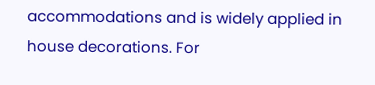accommodations and is widely applied in house decorations. For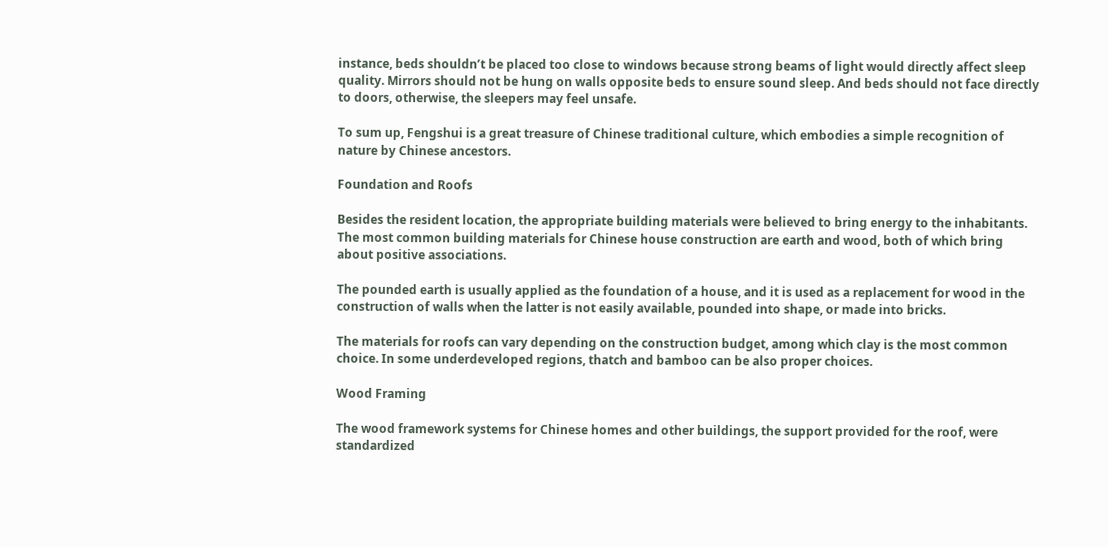instance, beds shouldn’t be placed too close to windows because strong beams of light would directly affect sleep quality. Mirrors should not be hung on walls opposite beds to ensure sound sleep. And beds should not face directly to doors, otherwise, the sleepers may feel unsafe.

To sum up, Fengshui is a great treasure of Chinese traditional culture, which embodies a simple recognition of nature by Chinese ancestors.

Foundation and Roofs

Besides the resident location, the appropriate building materials were believed to bring energy to the inhabitants. The most common building materials for Chinese house construction are earth and wood, both of which bring about positive associations.

The pounded earth is usually applied as the foundation of a house, and it is used as a replacement for wood in the construction of walls when the latter is not easily available, pounded into shape, or made into bricks.

The materials for roofs can vary depending on the construction budget, among which clay is the most common choice. In some underdeveloped regions, thatch and bamboo can be also proper choices.

Wood Framing

The wood framework systems for Chinese homes and other buildings, the support provided for the roof, were standardized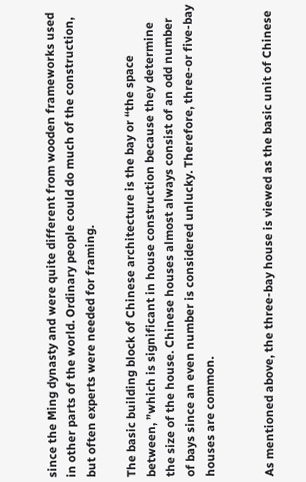since the Ming dynasty and were quite different from wooden frameworks used in other parts of the world. Ordinary people could do much of the construction, but often experts were needed for framing.

The basic building block of Chinese architecture is the bay or “the space between, ”which is significant in house construction because they determine the size of the house. Chinese houses almost always consist of an odd number of bays since an even number is considered unlucky. Therefore, three-or five-bay houses are common.


As mentioned above, the three-bay house is viewed as the basic unit of Chinese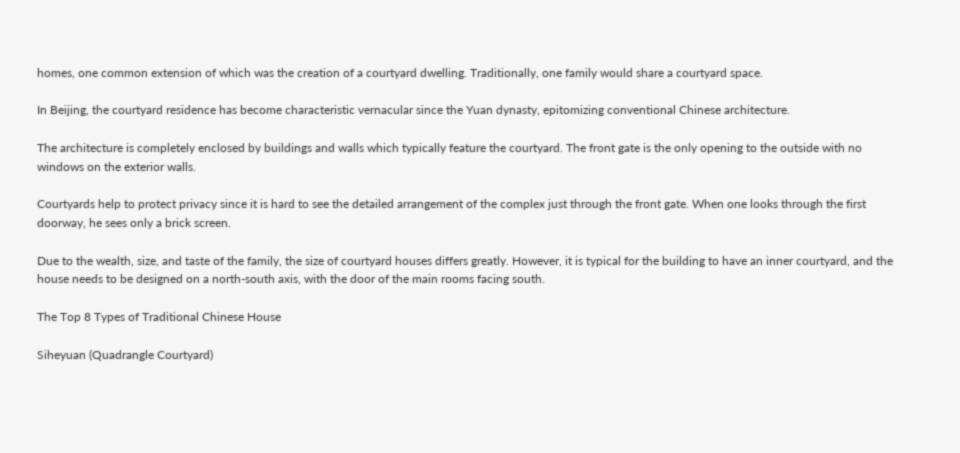homes, one common extension of which was the creation of a courtyard dwelling. Traditionally, one family would share a courtyard space.

In Beijing, the courtyard residence has become characteristic vernacular since the Yuan dynasty, epitomizing conventional Chinese architecture.

The architecture is completely enclosed by buildings and walls which typically feature the courtyard. The front gate is the only opening to the outside with no windows on the exterior walls.

Courtyards help to protect privacy since it is hard to see the detailed arrangement of the complex just through the front gate. When one looks through the first doorway, he sees only a brick screen.

Due to the wealth, size, and taste of the family, the size of courtyard houses differs greatly. However, it is typical for the building to have an inner courtyard, and the house needs to be designed on a north-south axis, with the door of the main rooms facing south.

The Top 8 Types of Traditional Chinese House

Siheyuan (Quadrangle Courtyard)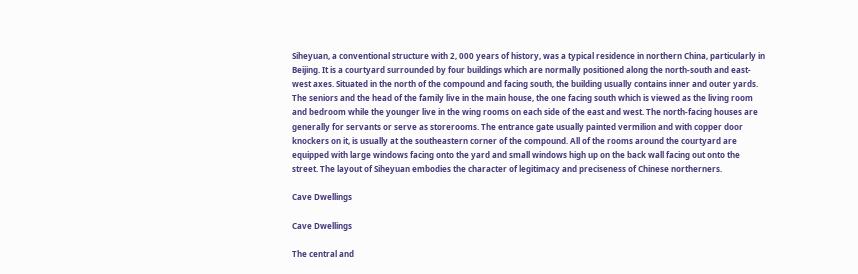Siheyuan, a conventional structure with 2, 000 years of history, was a typical residence in northern China, particularly in Beijing. It is a courtyard surrounded by four buildings which are normally positioned along the north-south and east-west axes. Situated in the north of the compound and facing south, the building usually contains inner and outer yards. The seniors and the head of the family live in the main house, the one facing south which is viewed as the living room and bedroom while the younger live in the wing rooms on each side of the east and west. The north-facing houses are generally for servants or serve as storerooms. The entrance gate usually painted vermilion and with copper door knockers on it, is usually at the southeastern corner of the compound. All of the rooms around the courtyard are equipped with large windows facing onto the yard and small windows high up on the back wall facing out onto the street. The layout of Siheyuan embodies the character of legitimacy and preciseness of Chinese northerners.

Cave Dwellings

Cave Dwellings

The central and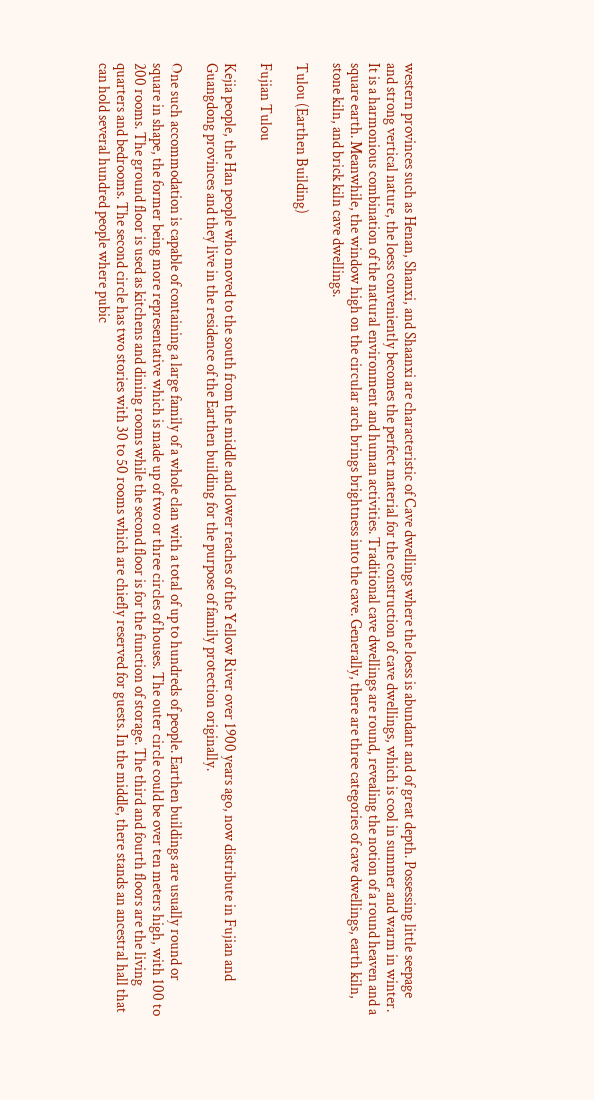western provinces such as Henan, Shanxi, and Shaanxi are characteristic of Cave dwellings where the loess is abundant and of great depth. Possessing little seepage and strong vertical nature, the loess conveniently becomes the perfect material for the construction of cave dwellings, which is cool in summer and warm in winter. It is a harmonious combination of the natural environment and human activities. Traditional cave dwellings are round, revealing the notion of a round heaven and a square earth. Meanwhile, the window high on the circular arch brings brightness into the cave. Generally, there are three categories of cave dwellings, earth kiln, stone kiln, and brick kiln cave dwellings.

Tulou (Earthen Building)

Fujian Tulou

Kejia people, the Han people who moved to the south from the middle and lower reaches of the Yellow River over 1900 years ago, now distribute in Fujian and Guangdong provinces and they live in the residence of the Earthen building for the purpose of family protection originally.

One such accommodation is capable of containing a large family of a whole clan with a total of up to hundreds of people. Earthen buildings are usually round or square in shape, the former being more representative which is made up of two or three circles of houses. The outer circle could be over ten meters high, with 100 to 200 rooms. The ground floor is used as kitchens and dining rooms while the second floor is for the function of storage. The third and fourth floors are the living quarters and bedrooms. The second circle has two stories with 30 to 50 rooms which are chiefly reserved for guests. In the middle, there stands an ancestral hall that can hold several hundred people where pubic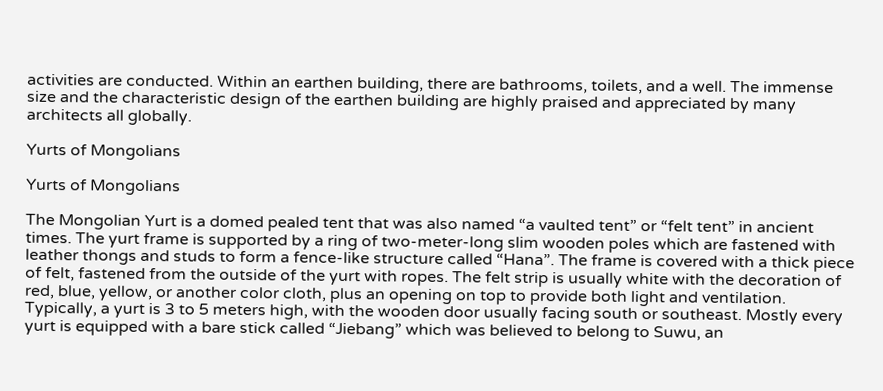activities are conducted. Within an earthen building, there are bathrooms, toilets, and a well. The immense size and the characteristic design of the earthen building are highly praised and appreciated by many architects all globally.

Yurts of Mongolians

Yurts of Mongolians

The Mongolian Yurt is a domed pealed tent that was also named “a vaulted tent” or “felt tent” in ancient times. The yurt frame is supported by a ring of two-meter-long slim wooden poles which are fastened with leather thongs and studs to form a fence-like structure called “Hana”. The frame is covered with a thick piece of felt, fastened from the outside of the yurt with ropes. The felt strip is usually white with the decoration of red, blue, yellow, or another color cloth, plus an opening on top to provide both light and ventilation. Typically, a yurt is 3 to 5 meters high, with the wooden door usually facing south or southeast. Mostly every yurt is equipped with a bare stick called “Jiebang” which was believed to belong to Suwu, an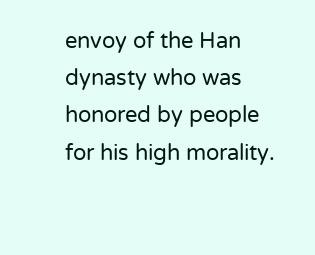envoy of the Han dynasty who was honored by people for his high morality.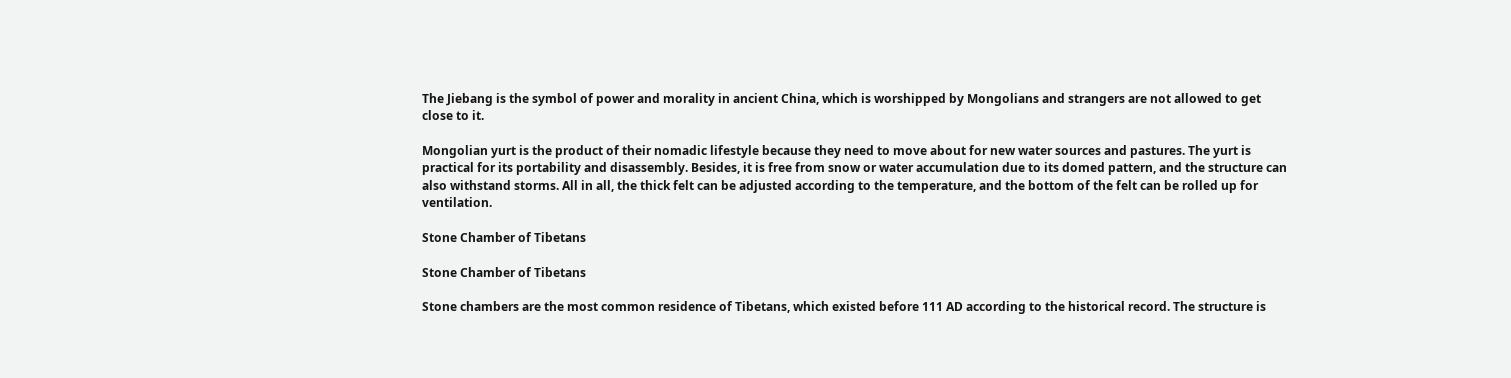The Jiebang is the symbol of power and morality in ancient China, which is worshipped by Mongolians and strangers are not allowed to get close to it.

Mongolian yurt is the product of their nomadic lifestyle because they need to move about for new water sources and pastures. The yurt is practical for its portability and disassembly. Besides, it is free from snow or water accumulation due to its domed pattern, and the structure can also withstand storms. All in all, the thick felt can be adjusted according to the temperature, and the bottom of the felt can be rolled up for ventilation.

Stone Chamber of Tibetans

Stone Chamber of Tibetans

Stone chambers are the most common residence of Tibetans, which existed before 111 AD according to the historical record. The structure is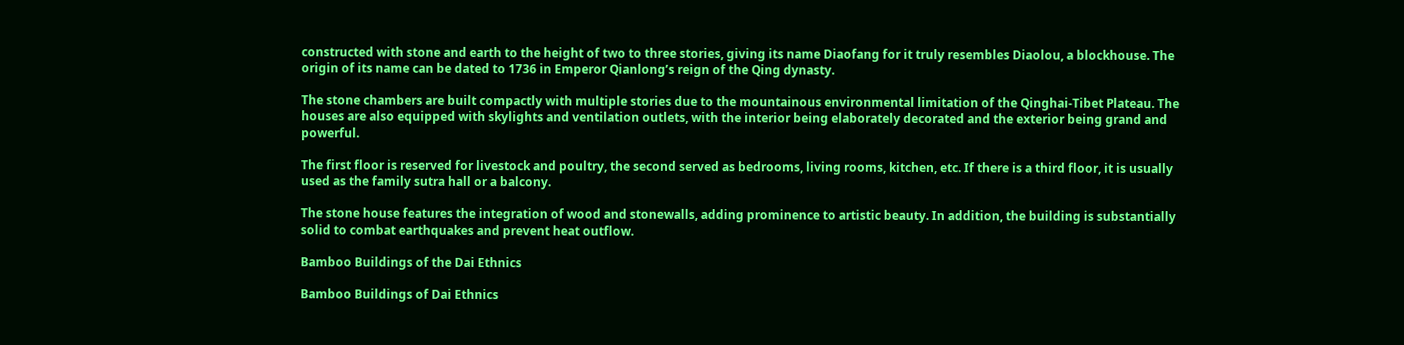constructed with stone and earth to the height of two to three stories, giving its name Diaofang for it truly resembles Diaolou, a blockhouse. The origin of its name can be dated to 1736 in Emperor Qianlong’s reign of the Qing dynasty.

The stone chambers are built compactly with multiple stories due to the mountainous environmental limitation of the Qinghai-Tibet Plateau. The houses are also equipped with skylights and ventilation outlets, with the interior being elaborately decorated and the exterior being grand and powerful.

The first floor is reserved for livestock and poultry, the second served as bedrooms, living rooms, kitchen, etc. If there is a third floor, it is usually used as the family sutra hall or a balcony.

The stone house features the integration of wood and stonewalls, adding prominence to artistic beauty. In addition, the building is substantially solid to combat earthquakes and prevent heat outflow.

Bamboo Buildings of the Dai Ethnics

Bamboo Buildings of Dai Ethnics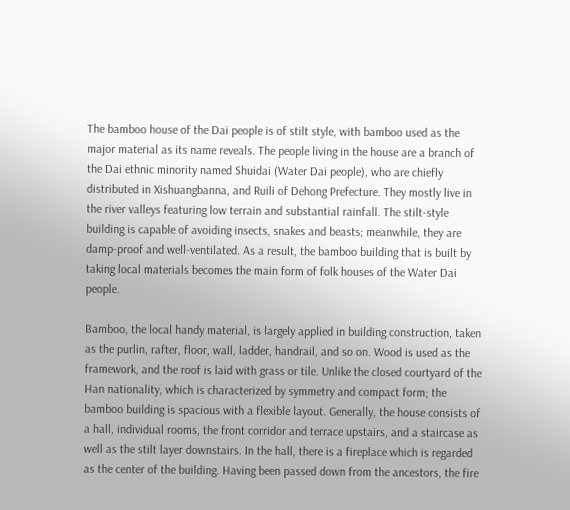The bamboo house of the Dai people is of stilt style, with bamboo used as the major material as its name reveals. The people living in the house are a branch of the Dai ethnic minority named Shuidai (Water Dai people), who are chiefly distributed in Xishuangbanna, and Ruili of Dehong Prefecture. They mostly live in the river valleys featuring low terrain and substantial rainfall. The stilt-style building is capable of avoiding insects, snakes and beasts; meanwhile, they are damp-proof and well-ventilated. As a result, the bamboo building that is built by taking local materials becomes the main form of folk houses of the Water Dai people.

Bamboo, the local handy material, is largely applied in building construction, taken as the purlin, rafter, floor, wall, ladder, handrail, and so on. Wood is used as the framework, and the roof is laid with grass or tile. Unlike the closed courtyard of the Han nationality, which is characterized by symmetry and compact form; the bamboo building is spacious with a flexible layout. Generally, the house consists of a hall, individual rooms, the front corridor and terrace upstairs, and a staircase as well as the stilt layer downstairs. In the hall, there is a fireplace which is regarded as the center of the building. Having been passed down from the ancestors, the fire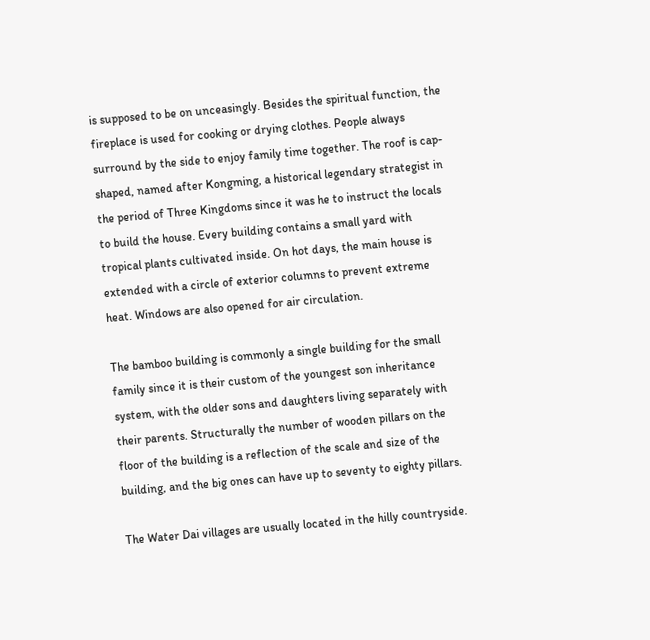is supposed to be on unceasingly. Besides the spiritual function, the fireplace is used for cooking or drying clothes. People always surround by the side to enjoy family time together. The roof is cap-shaped, named after Kongming, a historical legendary strategist in the period of Three Kingdoms since it was he to instruct the locals to build the house. Every building contains a small yard with tropical plants cultivated inside. On hot days, the main house is extended with a circle of exterior columns to prevent extreme heat. Windows are also opened for air circulation.

The bamboo building is commonly a single building for the small family since it is their custom of the youngest son inheritance system, with the older sons and daughters living separately with their parents. Structurally the number of wooden pillars on the floor of the building is a reflection of the scale and size of the building, and the big ones can have up to seventy to eighty pillars.

The Water Dai villages are usually located in the hilly countryside.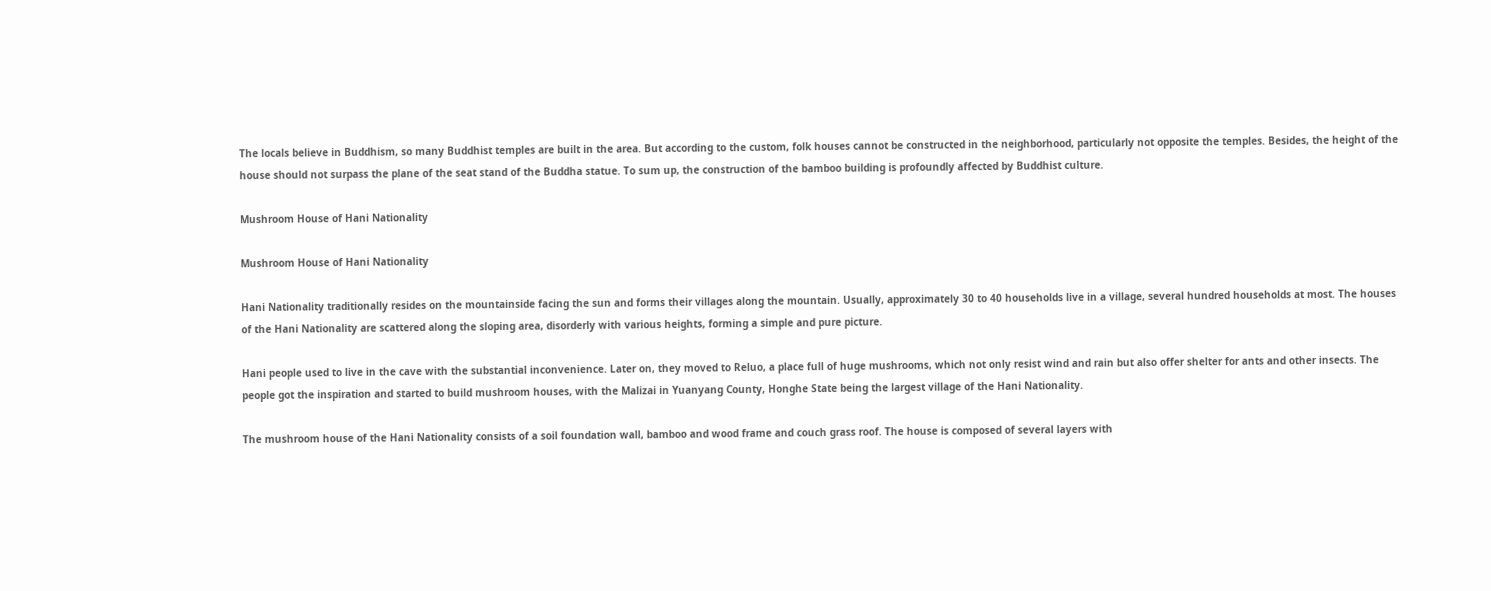The locals believe in Buddhism, so many Buddhist temples are built in the area. But according to the custom, folk houses cannot be constructed in the neighborhood, particularly not opposite the temples. Besides, the height of the house should not surpass the plane of the seat stand of the Buddha statue. To sum up, the construction of the bamboo building is profoundly affected by Buddhist culture.

Mushroom House of Hani Nationality

Mushroom House of Hani Nationality

Hani Nationality traditionally resides on the mountainside facing the sun and forms their villages along the mountain. Usually, approximately 30 to 40 households live in a village, several hundred households at most. The houses of the Hani Nationality are scattered along the sloping area, disorderly with various heights, forming a simple and pure picture.

Hani people used to live in the cave with the substantial inconvenience. Later on, they moved to Reluo, a place full of huge mushrooms, which not only resist wind and rain but also offer shelter for ants and other insects. The people got the inspiration and started to build mushroom houses, with the Malizai in Yuanyang County, Honghe State being the largest village of the Hani Nationality.

The mushroom house of the Hani Nationality consists of a soil foundation wall, bamboo and wood frame and couch grass roof. The house is composed of several layers with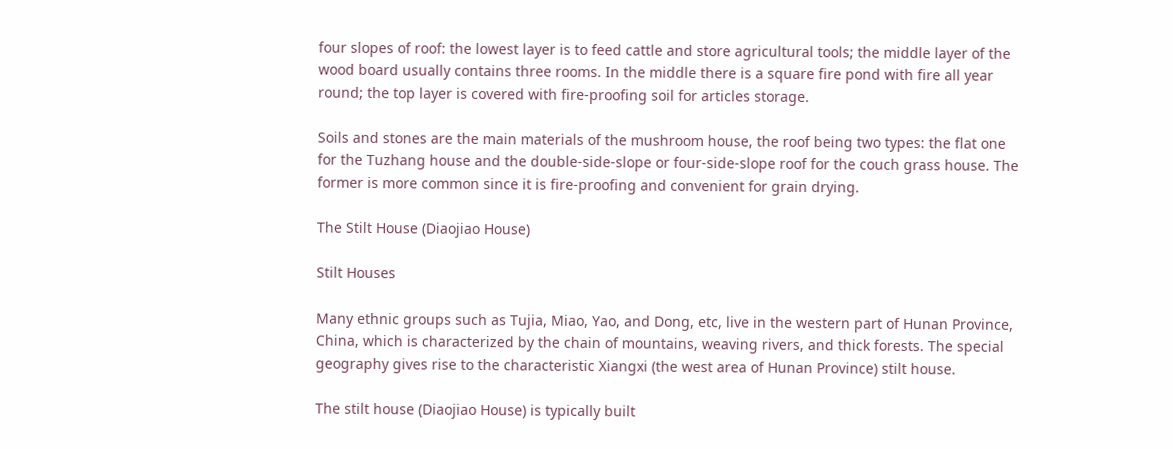four slopes of roof: the lowest layer is to feed cattle and store agricultural tools; the middle layer of the wood board usually contains three rooms. In the middle there is a square fire pond with fire all year round; the top layer is covered with fire-proofing soil for articles storage.

Soils and stones are the main materials of the mushroom house, the roof being two types: the flat one for the Tuzhang house and the double-side-slope or four-side-slope roof for the couch grass house. The former is more common since it is fire-proofing and convenient for grain drying.

The Stilt House (Diaojiao House)

Stilt Houses

Many ethnic groups such as Tujia, Miao, Yao, and Dong, etc, live in the western part of Hunan Province, China, which is characterized by the chain of mountains, weaving rivers, and thick forests. The special geography gives rise to the characteristic Xiangxi (the west area of Hunan Province) stilt house.

The stilt house (Diaojiao House) is typically built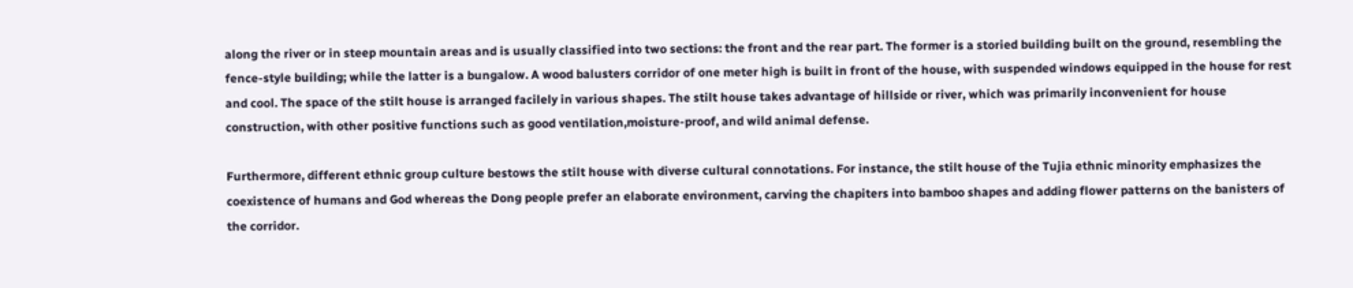along the river or in steep mountain areas and is usually classified into two sections: the front and the rear part. The former is a storied building built on the ground, resembling the fence-style building; while the latter is a bungalow. A wood balusters corridor of one meter high is built in front of the house, with suspended windows equipped in the house for rest and cool. The space of the stilt house is arranged facilely in various shapes. The stilt house takes advantage of hillside or river, which was primarily inconvenient for house construction, with other positive functions such as good ventilation,moisture-proof, and wild animal defense.

Furthermore, different ethnic group culture bestows the stilt house with diverse cultural connotations. For instance, the stilt house of the Tujia ethnic minority emphasizes the coexistence of humans and God whereas the Dong people prefer an elaborate environment, carving the chapiters into bamboo shapes and adding flower patterns on the banisters of the corridor.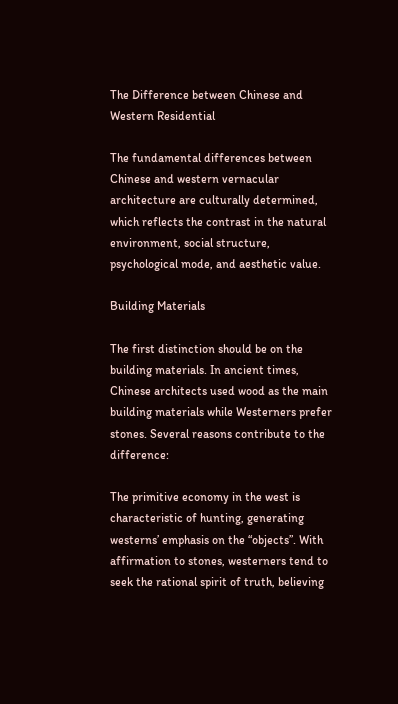The Difference between Chinese and Western Residential

The fundamental differences between Chinese and western vernacular architecture are culturally determined, which reflects the contrast in the natural environment, social structure, psychological mode, and aesthetic value.

Building Materials

The first distinction should be on the building materials. In ancient times, Chinese architects used wood as the main building materials while Westerners prefer stones. Several reasons contribute to the difference:

The primitive economy in the west is characteristic of hunting, generating westerns’ emphasis on the “objects”. With affirmation to stones, westerners tend to seek the rational spirit of truth, believing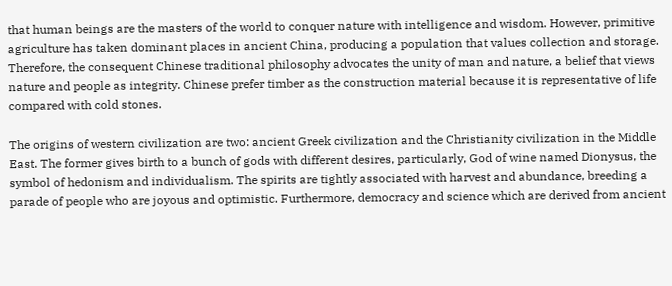that human beings are the masters of the world to conquer nature with intelligence and wisdom. However, primitive agriculture has taken dominant places in ancient China, producing a population that values collection and storage. Therefore, the consequent Chinese traditional philosophy advocates the unity of man and nature, a belief that views nature and people as integrity. Chinese prefer timber as the construction material because it is representative of life compared with cold stones.

The origins of western civilization are two: ancient Greek civilization and the Christianity civilization in the Middle East. The former gives birth to a bunch of gods with different desires, particularly, God of wine named Dionysus, the symbol of hedonism and individualism. The spirits are tightly associated with harvest and abundance, breeding a parade of people who are joyous and optimistic. Furthermore, democracy and science which are derived from ancient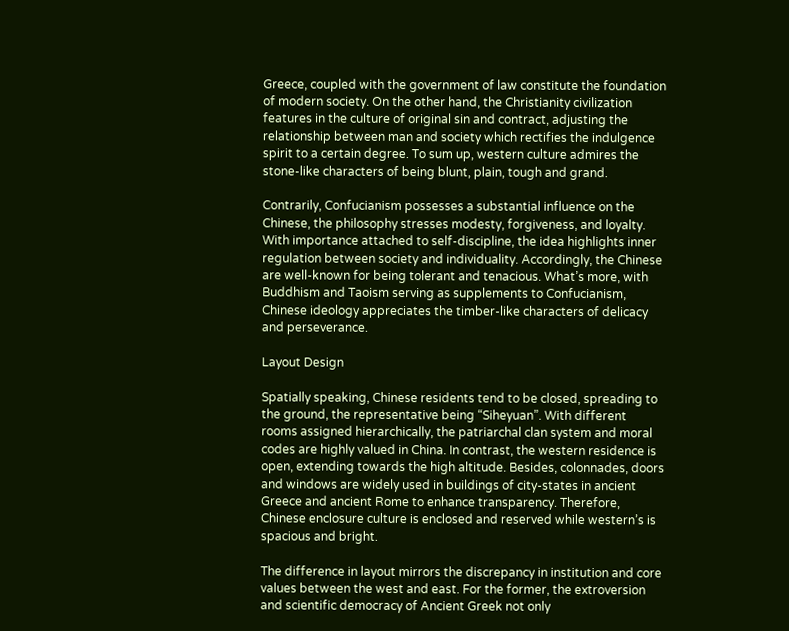Greece, coupled with the government of law constitute the foundation of modern society. On the other hand, the Christianity civilization features in the culture of original sin and contract, adjusting the relationship between man and society which rectifies the indulgence spirit to a certain degree. To sum up, western culture admires the stone-like characters of being blunt, plain, tough and grand.

Contrarily, Confucianism possesses a substantial influence on the Chinese, the philosophy stresses modesty, forgiveness, and loyalty. With importance attached to self-discipline, the idea highlights inner regulation between society and individuality. Accordingly, the Chinese are well-known for being tolerant and tenacious. What’s more, with Buddhism and Taoism serving as supplements to Confucianism, Chinese ideology appreciates the timber-like characters of delicacy and perseverance.

Layout Design

Spatially speaking, Chinese residents tend to be closed, spreading to the ground, the representative being “Siheyuan”. With different rooms assigned hierarchically, the patriarchal clan system and moral codes are highly valued in China. In contrast, the western residence is open, extending towards the high altitude. Besides, colonnades, doors and windows are widely used in buildings of city-states in ancient Greece and ancient Rome to enhance transparency. Therefore, Chinese enclosure culture is enclosed and reserved while western’s is spacious and bright.

The difference in layout mirrors the discrepancy in institution and core values between the west and east. For the former, the extroversion and scientific democracy of Ancient Greek not only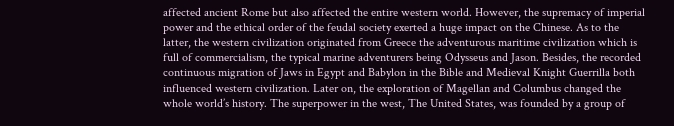affected ancient Rome but also affected the entire western world. However, the supremacy of imperial power and the ethical order of the feudal society exerted a huge impact on the Chinese. As to the latter, the western civilization originated from Greece the adventurous maritime civilization which is full of commercialism, the typical marine adventurers being Odysseus and Jason. Besides, the recorded continuous migration of Jaws in Egypt and Babylon in the Bible and Medieval Knight Guerrilla both influenced western civilization. Later on, the exploration of Magellan and Columbus changed the whole world’s history. The superpower in the west, The United States, was founded by a group of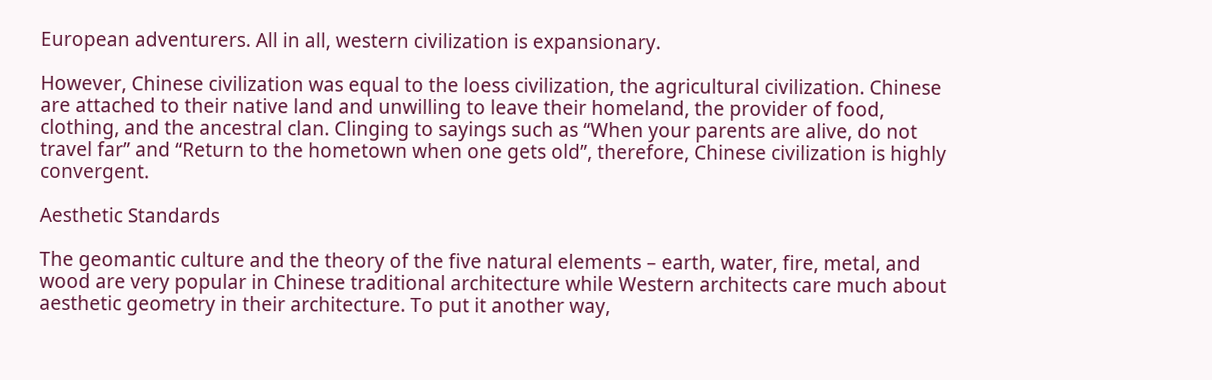European adventurers. All in all, western civilization is expansionary.

However, Chinese civilization was equal to the loess civilization, the agricultural civilization. Chinese are attached to their native land and unwilling to leave their homeland, the provider of food, clothing, and the ancestral clan. Clinging to sayings such as “When your parents are alive, do not travel far” and “Return to the hometown when one gets old”, therefore, Chinese civilization is highly convergent.

Aesthetic Standards

The geomantic culture and the theory of the five natural elements – earth, water, fire, metal, and wood are very popular in Chinese traditional architecture while Western architects care much about aesthetic geometry in their architecture. To put it another way,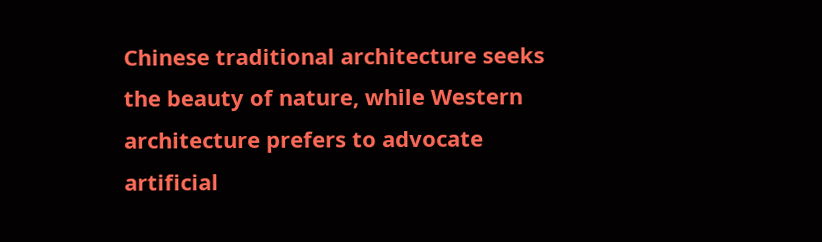Chinese traditional architecture seeks the beauty of nature, while Western architecture prefers to advocate artificial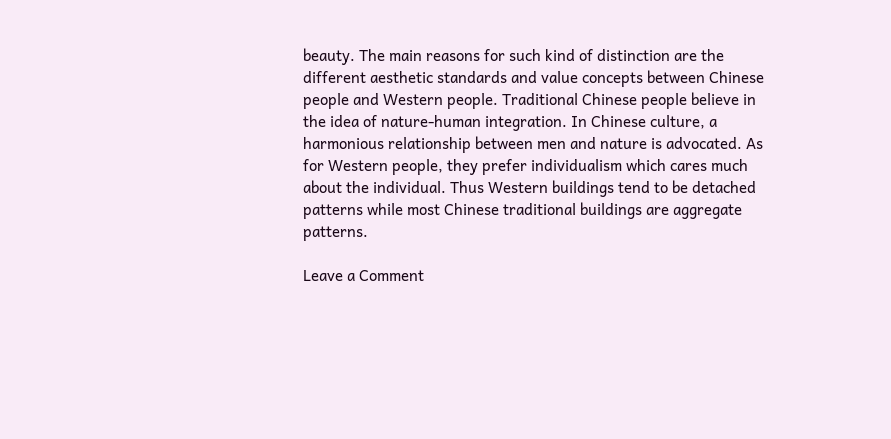beauty. The main reasons for such kind of distinction are the different aesthetic standards and value concepts between Chinese people and Western people. Traditional Chinese people believe in the idea of nature-human integration. In Chinese culture, a harmonious relationship between men and nature is advocated. As for Western people, they prefer individualism which cares much about the individual. Thus Western buildings tend to be detached patterns while most Chinese traditional buildings are aggregate patterns.

Leave a Comment